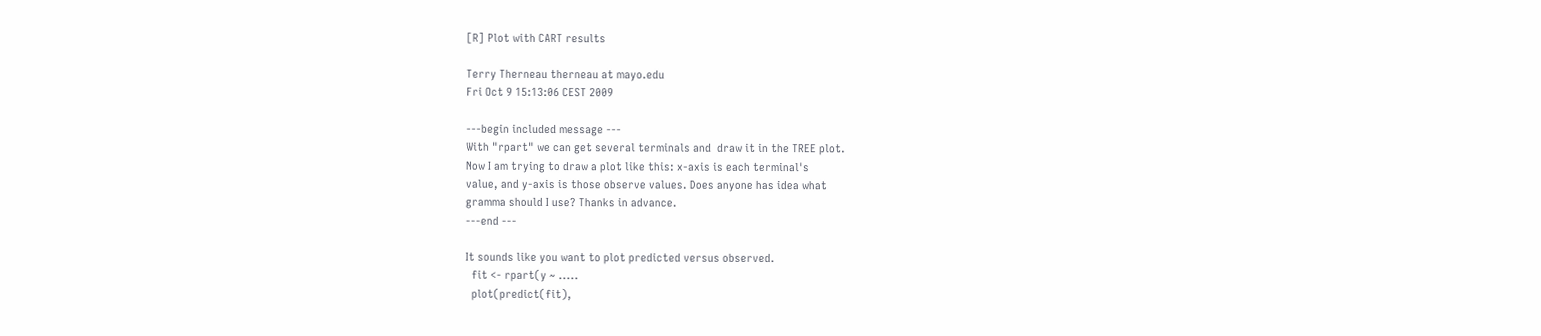[R] Plot with CART results

Terry Therneau therneau at mayo.edu
Fri Oct 9 15:13:06 CEST 2009

---begin included message ---
With "rpart" we can get several terminals and  draw it in the TREE plot.
Now I am trying to draw a plot like this: x-axis is each terminal's
value, and y-axis is those observe values. Does anyone has idea what
gramma should I use? Thanks in advance.
---end ---

It sounds like you want to plot predicted versus observed.
  fit <- rpart(y ~ .....
  plot(predict(fit),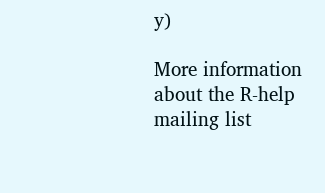y)

More information about the R-help mailing list